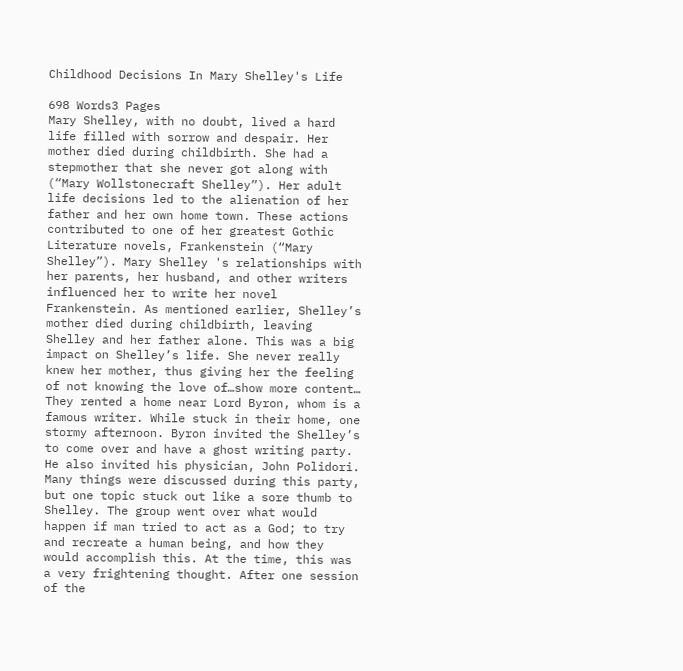Childhood Decisions In Mary Shelley's Life

698 Words3 Pages
Mary Shelley, with no doubt, lived a hard life filled with sorrow and despair. Her mother died during childbirth. She had a stepmother that she never got along with (“Mary Wollstonecraft Shelley”). Her adult life decisions led to the alienation of her father and her own home town. These actions contributed to one of her greatest Gothic Literature novels, Frankenstein (“Mary Shelley”). Mary Shelley 's relationships with her parents, her husband, and other writers influenced her to write her novel Frankenstein. As mentioned earlier, Shelley’s mother died during childbirth, leaving Shelley and her father alone. This was a big impact on Shelley’s life. She never really knew her mother, thus giving her the feeling of not knowing the love of…show more content…
They rented a home near Lord Byron, whom is a famous writer. While stuck in their home, one stormy afternoon. Byron invited the Shelley’s to come over and have a ghost writing party. He also invited his physician, John Polidori. Many things were discussed during this party, but one topic stuck out like a sore thumb to Shelley. The group went over what would happen if man tried to act as a God; to try and recreate a human being, and how they would accomplish this. At the time, this was a very frightening thought. After one session of the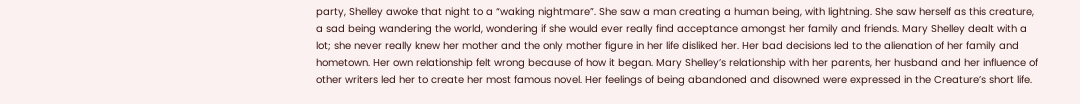party, Shelley awoke that night to a “waking nightmare”. She saw a man creating a human being, with lightning. She saw herself as this creature, a sad being wandering the world, wondering if she would ever really find acceptance amongst her family and friends. Mary Shelley dealt with a lot; she never really knew her mother and the only mother figure in her life disliked her. Her bad decisions led to the alienation of her family and hometown. Her own relationship felt wrong because of how it began. Mary Shelley’s relationship with her parents, her husband and her influence of other writers led her to create her most famous novel. Her feelings of being abandoned and disowned were expressed in the Creature’s short life.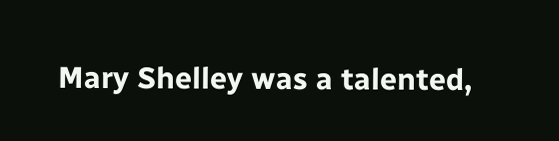Mary Shelley was a talented,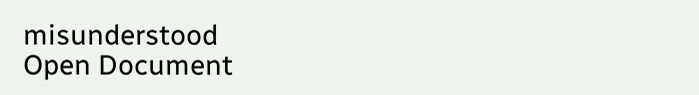misunderstood
Open Document